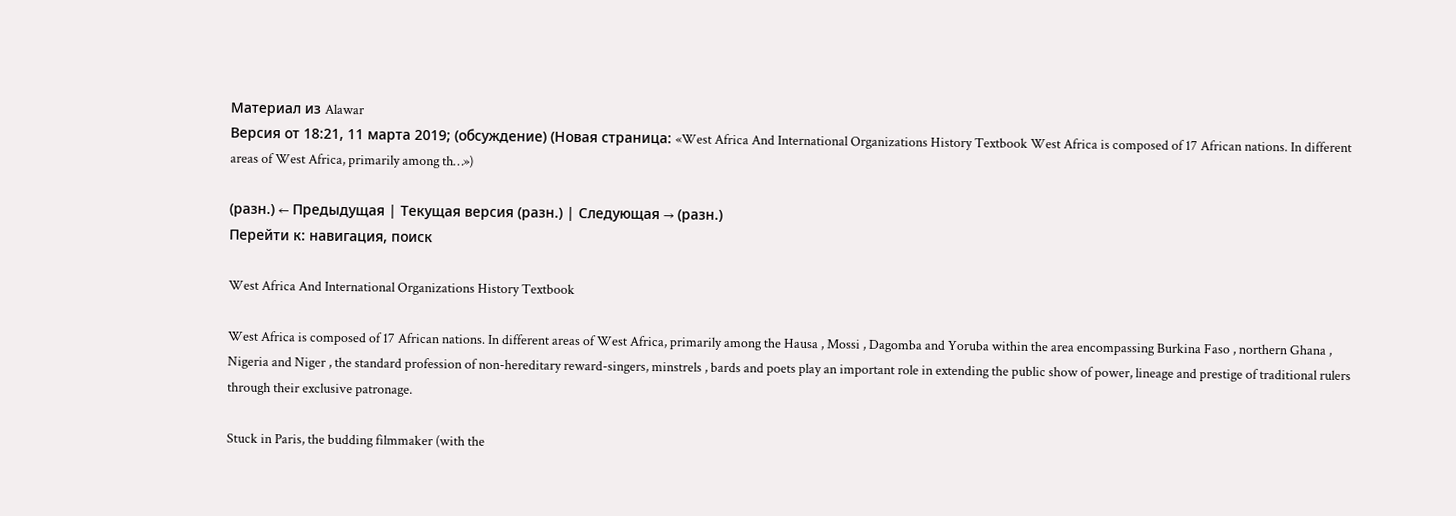Материал из Alawar
Версия от 18:21, 11 марта 2019; (обсуждение) (Новая страница: «West Africa And International Organizations History Textbook West Africa is composed of 17 African nations. In different areas of West Africa, primarily among th…»)

(разн.) ← Предыдущая | Текущая версия (разн.) | Следующая → (разн.)
Перейти к: навигация, поиск

West Africa And International Organizations History Textbook

West Africa is composed of 17 African nations. In different areas of West Africa, primarily among the Hausa , Mossi , Dagomba and Yoruba within the area encompassing Burkina Faso , northern Ghana , Nigeria and Niger , the standard profession of non-hereditary reward-singers, minstrels , bards and poets play an important role in extending the public show of power, lineage and prestige of traditional rulers through their exclusive patronage.

Stuck in Paris, the budding filmmaker (with the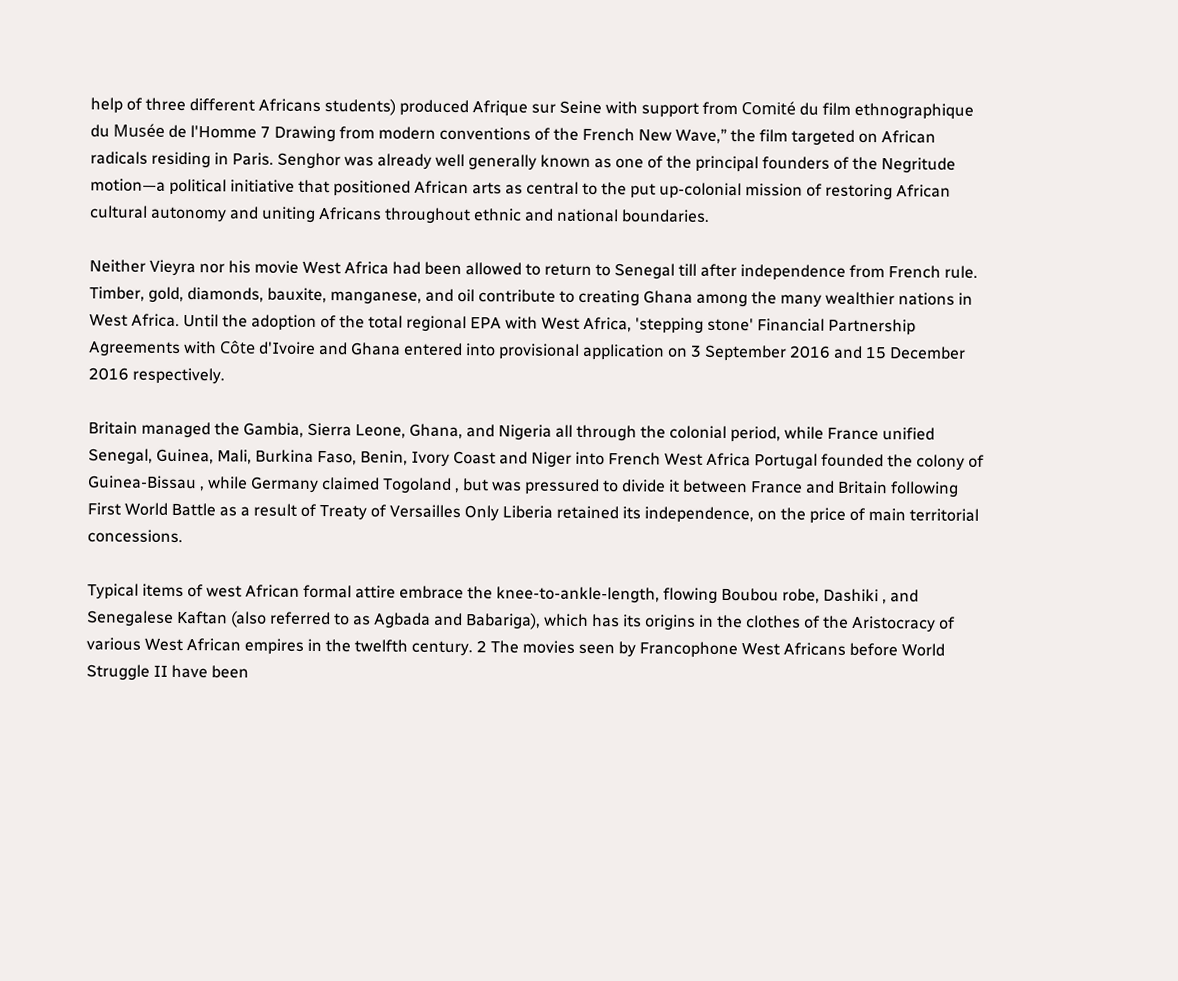help of three different Africans students) produced Afrique sur Seine with support from Comité du film ethnographique du Musée de l'Homme 7 Drawing from modern conventions of the French New Wave,” the film targeted on African radicals residing in Paris. Senghor was already well generally known as one of the principal founders of the Negritude motion—a political initiative that positioned African arts as central to the put up-colonial mission of restoring African cultural autonomy and uniting Africans throughout ethnic and national boundaries.

Neither Vieyra nor his movie West Africa had been allowed to return to Senegal till after independence from French rule. Timber, gold, diamonds, bauxite, manganese, and oil contribute to creating Ghana among the many wealthier nations in West Africa. Until the adoption of the total regional EPA with West Africa, 'stepping stone' Financial Partnership Agreements with Côte d'Ivoire and Ghana entered into provisional application on 3 September 2016 and 15 December 2016 respectively.

Britain managed the Gambia, Sierra Leone, Ghana, and Nigeria all through the colonial period, while France unified Senegal, Guinea, Mali, Burkina Faso, Benin, Ivory Coast and Niger into French West Africa Portugal founded the colony of Guinea-Bissau , while Germany claimed Togoland , but was pressured to divide it between France and Britain following First World Battle as a result of Treaty of Versailles Only Liberia retained its independence, on the price of main territorial concessions.

Typical items of west African formal attire embrace the knee-to-ankle-length, flowing Boubou robe, Dashiki , and Senegalese Kaftan (also referred to as Agbada and Babariga), which has its origins in the clothes of the Aristocracy of various West African empires in the twelfth century. 2 The movies seen by Francophone West Africans before World Struggle II have been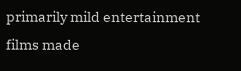primarily mild entertainment films made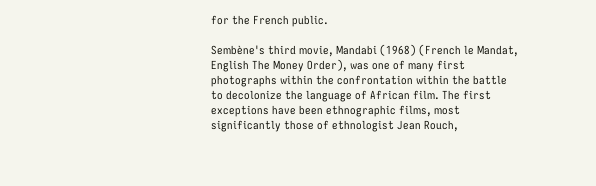for the French public.

Sembène's third movie, Mandabi (1968) (French le Mandat, English The Money Order), was one of many first photographs within the confrontation within the battle to decolonize the language of African film. The first exceptions have been ethnographic films, most significantly those of ethnologist Jean Rouch,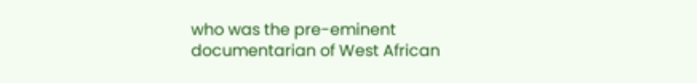who was the pre-eminent documentarian of West African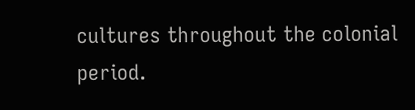cultures throughout the colonial period.